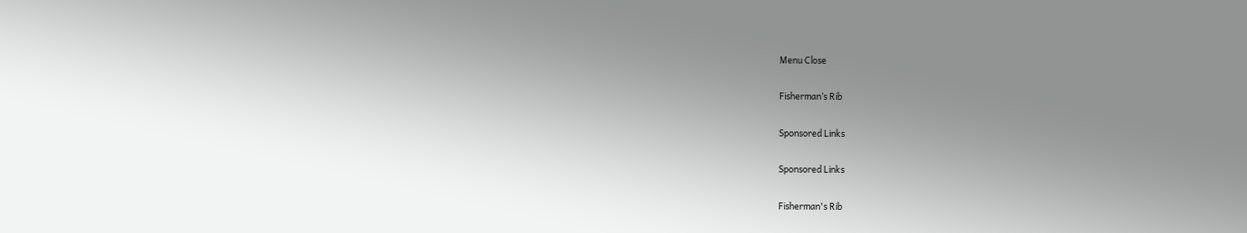Menu Close

Fisherman’s Rib

Sponsored Links

Sponsored Links

Fisherman's Rib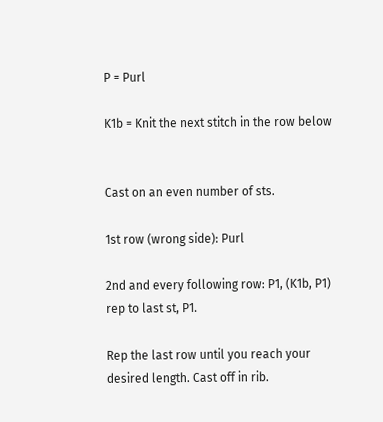P = Purl

K1b = Knit the next stitch in the row below


Cast on an even number of sts.

1st row (wrong side): Purl

2nd and every following row: P1, (K1b, P1) rep to last st, P1.

Rep the last row until you reach your desired length. Cast off in rib.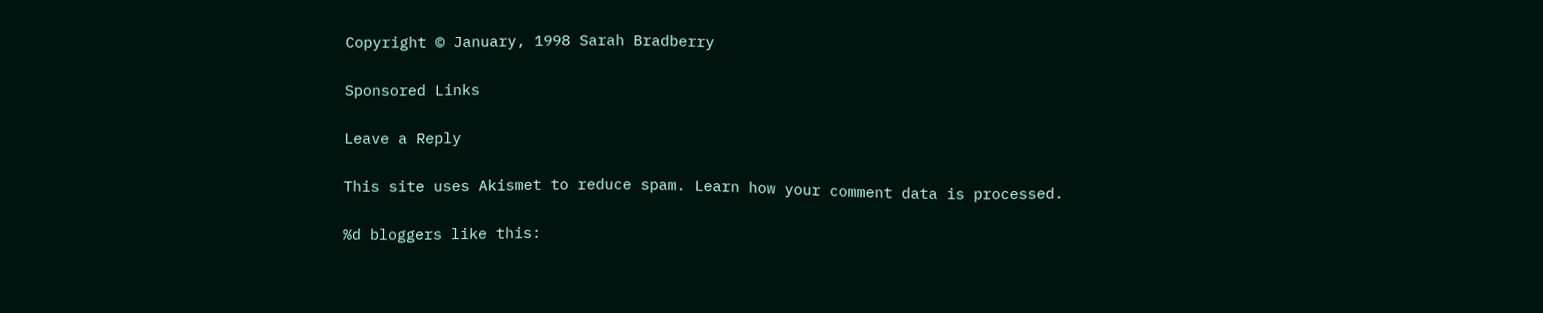Copyright © January, 1998 Sarah Bradberry

Sponsored Links

Leave a Reply

This site uses Akismet to reduce spam. Learn how your comment data is processed.

%d bloggers like this: